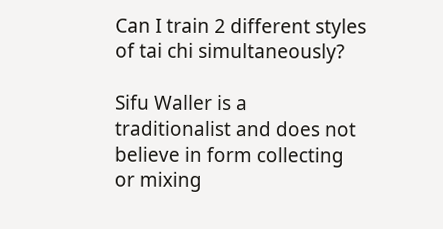Can I train 2 different styles of tai chi simultaneously?

Sifu Waller is a traditionalist and does not believe in form collecting or mixing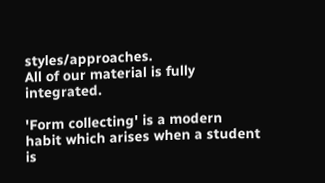styles/approaches.
All of our material is fully integrated.

'Form collecting' is a modern habit which arises when a student is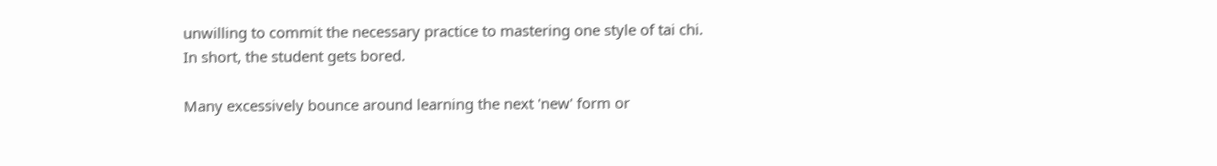unwilling to commit the necessary practice to mastering one style of tai chi.
In short, the student gets bored.

Many excessively bounce around learning the next 'new' form or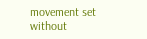movement set without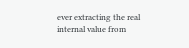ever extracting the real internal value from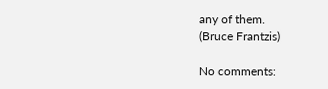any of them.
(Bruce Frantzis)

No comments: